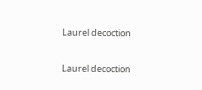Laurel decoction

Laurel decoction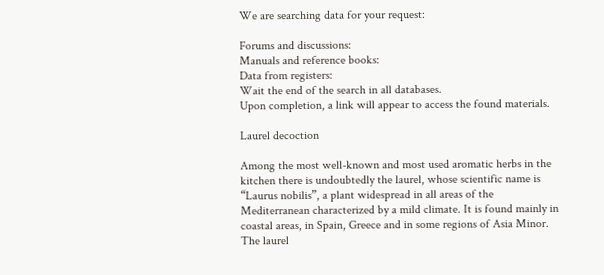We are searching data for your request:

Forums and discussions:
Manuals and reference books:
Data from registers:
Wait the end of the search in all databases.
Upon completion, a link will appear to access the found materials.

Laurel decoction

Among the most well-known and most used aromatic herbs in the kitchen there is undoubtedly the laurel, whose scientific name is “Laurus nobilis”, a plant widespread in all areas of the Mediterranean characterized by a mild climate. It is found mainly in coastal areas, in Spain, Greece and in some regions of Asia Minor. The laurel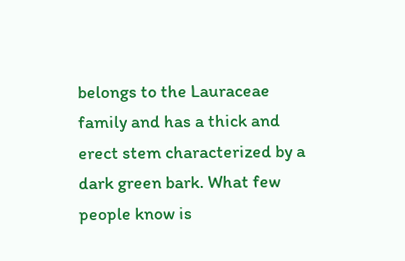belongs to the Lauraceae family and has a thick and erect stem characterized by a dark green bark. What few people know is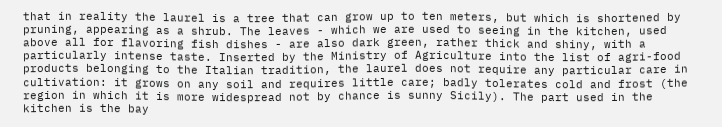that in reality the laurel is a tree that can grow up to ten meters, but which is shortened by pruning, appearing as a shrub. The leaves - which we are used to seeing in the kitchen, used above all for flavoring fish dishes - are also dark green, rather thick and shiny, with a particularly intense taste. Inserted by the Ministry of Agriculture into the list of agri-food products belonging to the Italian tradition, the laurel does not require any particular care in cultivation: it grows on any soil and requires little care; badly tolerates cold and frost (the region in which it is more widespread not by chance is sunny Sicily). The part used in the kitchen is the bay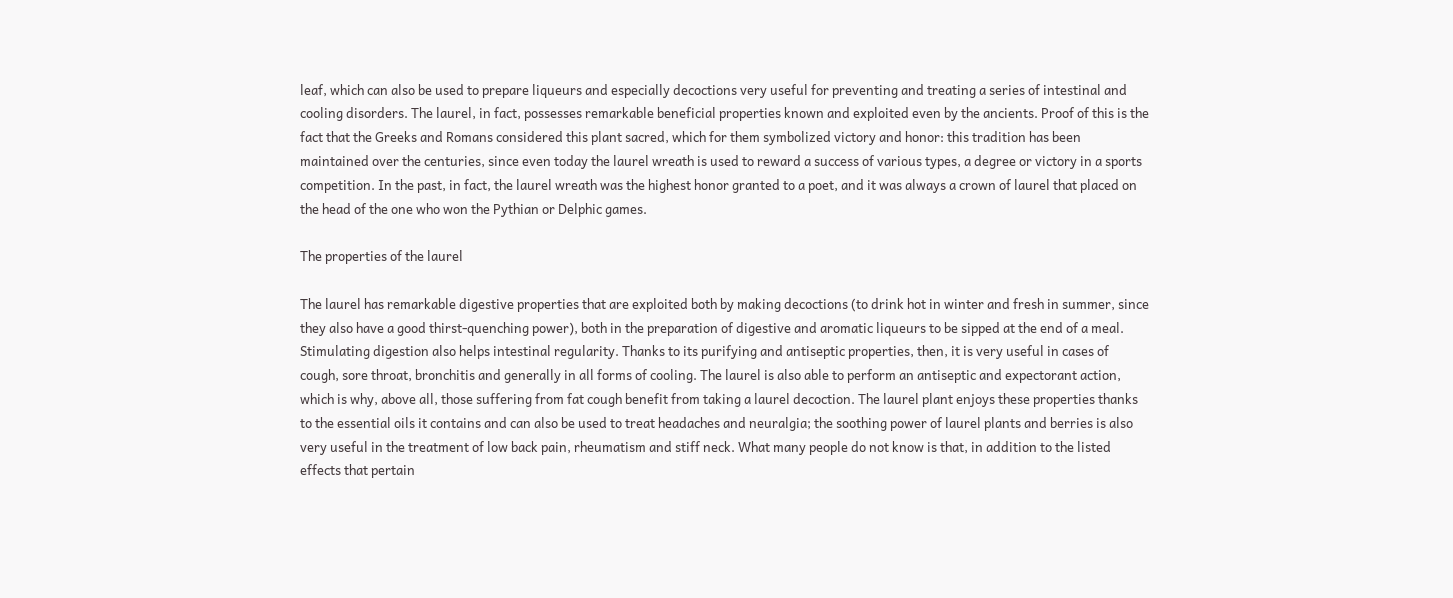leaf, which can also be used to prepare liqueurs and especially decoctions very useful for preventing and treating a series of intestinal and cooling disorders. The laurel, in fact, possesses remarkable beneficial properties known and exploited even by the ancients. Proof of this is the fact that the Greeks and Romans considered this plant sacred, which for them symbolized victory and honor: this tradition has been maintained over the centuries, since even today the laurel wreath is used to reward a success of various types, a degree or victory in a sports competition. In the past, in fact, the laurel wreath was the highest honor granted to a poet, and it was always a crown of laurel that placed on the head of the one who won the Pythian or Delphic games.

The properties of the laurel

The laurel has remarkable digestive properties that are exploited both by making decoctions (to drink hot in winter and fresh in summer, since they also have a good thirst-quenching power), both in the preparation of digestive and aromatic liqueurs to be sipped at the end of a meal. Stimulating digestion also helps intestinal regularity. Thanks to its purifying and antiseptic properties, then, it is very useful in cases of cough, sore throat, bronchitis and generally in all forms of cooling. The laurel is also able to perform an antiseptic and expectorant action, which is why, above all, those suffering from fat cough benefit from taking a laurel decoction. The laurel plant enjoys these properties thanks to the essential oils it contains and can also be used to treat headaches and neuralgia; the soothing power of laurel plants and berries is also very useful in the treatment of low back pain, rheumatism and stiff neck. What many people do not know is that, in addition to the listed effects that pertain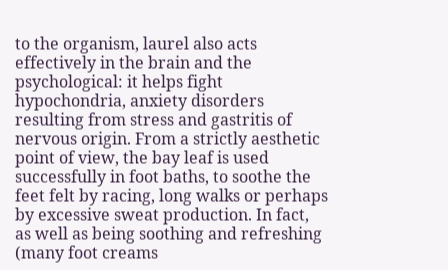to the organism, laurel also acts effectively in the brain and the psychological: it helps fight hypochondria, anxiety disorders resulting from stress and gastritis of nervous origin. From a strictly aesthetic point of view, the bay leaf is used successfully in foot baths, to soothe the feet felt by racing, long walks or perhaps by excessive sweat production. In fact, as well as being soothing and refreshing (many foot creams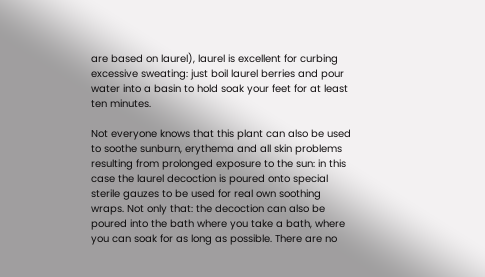are based on laurel), laurel is excellent for curbing excessive sweating: just boil laurel berries and pour water into a basin to hold soak your feet for at least ten minutes.

Not everyone knows that this plant can also be used to soothe sunburn, erythema and all skin problems resulting from prolonged exposure to the sun: in this case the laurel decoction is poured onto special sterile gauzes to be used for real own soothing wraps. Not only that: the decoction can also be poured into the bath where you take a bath, where you can soak for as long as possible. There are no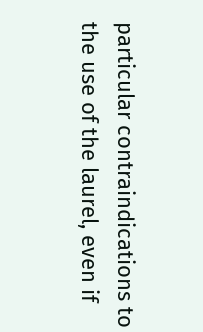particular contraindications to the use of the laurel, even if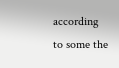according to some the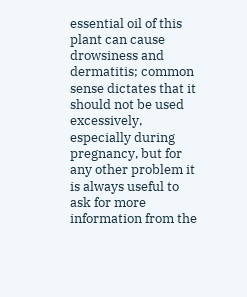essential oil of this plant can cause drowsiness and dermatitis; common sense dictates that it should not be used excessively, especially during pregnancy, but for any other problem it is always useful to ask for more information from the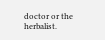doctor or the herbalist.